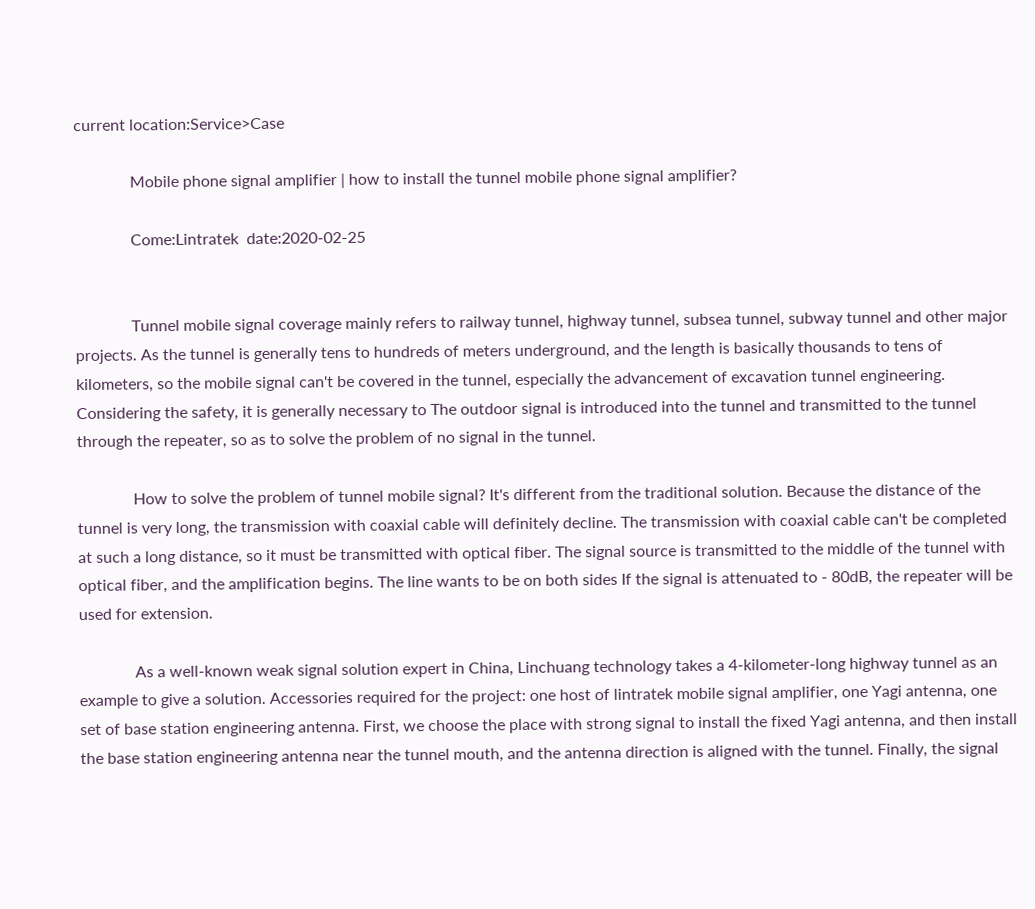current location:Service>Case

              Mobile phone signal amplifier | how to install the tunnel mobile phone signal amplifier?

              Come:Lintratek  date:2020-02-25


              Tunnel mobile signal coverage mainly refers to railway tunnel, highway tunnel, subsea tunnel, subway tunnel and other major projects. As the tunnel is generally tens to hundreds of meters underground, and the length is basically thousands to tens of kilometers, so the mobile signal can't be covered in the tunnel, especially the advancement of excavation tunnel engineering. Considering the safety, it is generally necessary to The outdoor signal is introduced into the tunnel and transmitted to the tunnel through the repeater, so as to solve the problem of no signal in the tunnel.

              How to solve the problem of tunnel mobile signal? It's different from the traditional solution. Because the distance of the tunnel is very long, the transmission with coaxial cable will definitely decline. The transmission with coaxial cable can't be completed at such a long distance, so it must be transmitted with optical fiber. The signal source is transmitted to the middle of the tunnel with optical fiber, and the amplification begins. The line wants to be on both sides If the signal is attenuated to - 80dB, the repeater will be used for extension.

              As a well-known weak signal solution expert in China, Linchuang technology takes a 4-kilometer-long highway tunnel as an example to give a solution. Accessories required for the project: one host of lintratek mobile signal amplifier, one Yagi antenna, one set of base station engineering antenna. First, we choose the place with strong signal to install the fixed Yagi antenna, and then install the base station engineering antenna near the tunnel mouth, and the antenna direction is aligned with the tunnel. Finally, the signal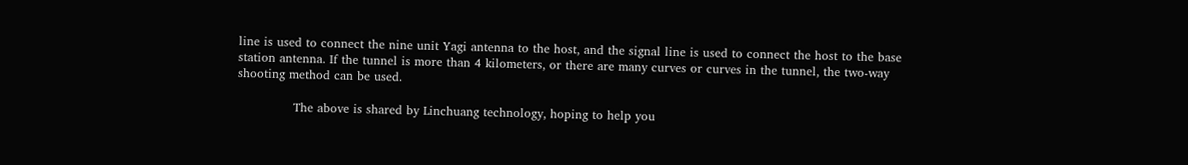line is used to connect the nine unit Yagi antenna to the host, and the signal line is used to connect the host to the base station antenna. If the tunnel is more than 4 kilometers, or there are many curves or curves in the tunnel, the two-way shooting method can be used.

              The above is shared by Linchuang technology, hoping to help you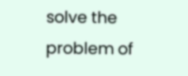solve the problem of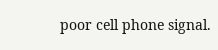poor cell phone signal.